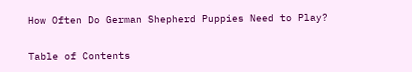How Often Do German Shepherd Puppies Need to Play?

Table of Contents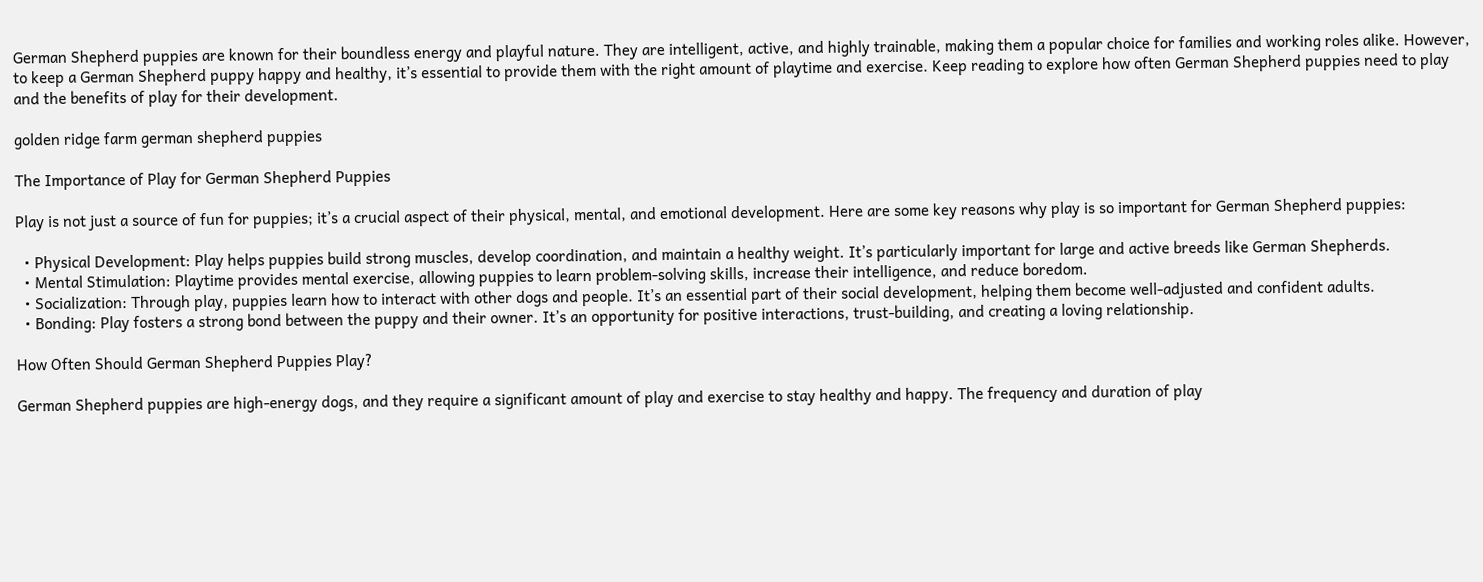German Shepherd puppies are known for their boundless energy and playful nature. They are intelligent, active, and highly trainable, making them a popular choice for families and working roles alike. However, to keep a German Shepherd puppy happy and healthy, it’s essential to provide them with the right amount of playtime and exercise. Keep reading to explore how often German Shepherd puppies need to play and the benefits of play for their development.

golden ridge farm german shepherd puppies

The Importance of Play for German Shepherd Puppies

Play is not just a source of fun for puppies; it’s a crucial aspect of their physical, mental, and emotional development. Here are some key reasons why play is so important for German Shepherd puppies:

  • Physical Development: Play helps puppies build strong muscles, develop coordination, and maintain a healthy weight. It’s particularly important for large and active breeds like German Shepherds.
  • Mental Stimulation: Playtime provides mental exercise, allowing puppies to learn problem-solving skills, increase their intelligence, and reduce boredom.
  • Socialization: Through play, puppies learn how to interact with other dogs and people. It’s an essential part of their social development, helping them become well-adjusted and confident adults.
  • Bonding: Play fosters a strong bond between the puppy and their owner. It’s an opportunity for positive interactions, trust-building, and creating a loving relationship.

How Often Should German Shepherd Puppies Play?

German Shepherd puppies are high-energy dogs, and they require a significant amount of play and exercise to stay healthy and happy. The frequency and duration of play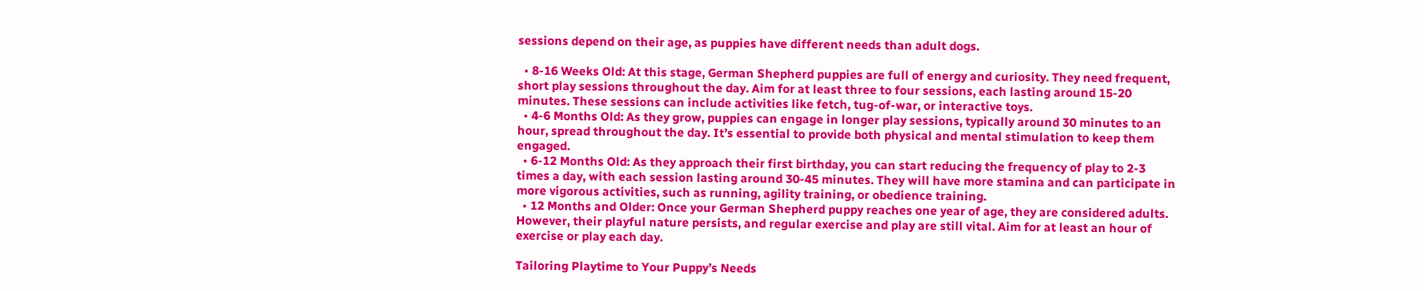sessions depend on their age, as puppies have different needs than adult dogs.

  • 8-16 Weeks Old: At this stage, German Shepherd puppies are full of energy and curiosity. They need frequent, short play sessions throughout the day. Aim for at least three to four sessions, each lasting around 15-20 minutes. These sessions can include activities like fetch, tug-of-war, or interactive toys.
  • 4-6 Months Old: As they grow, puppies can engage in longer play sessions, typically around 30 minutes to an hour, spread throughout the day. It’s essential to provide both physical and mental stimulation to keep them engaged.
  • 6-12 Months Old: As they approach their first birthday, you can start reducing the frequency of play to 2-3 times a day, with each session lasting around 30-45 minutes. They will have more stamina and can participate in more vigorous activities, such as running, agility training, or obedience training.
  • 12 Months and Older: Once your German Shepherd puppy reaches one year of age, they are considered adults. However, their playful nature persists, and regular exercise and play are still vital. Aim for at least an hour of exercise or play each day.

Tailoring Playtime to Your Puppy’s Needs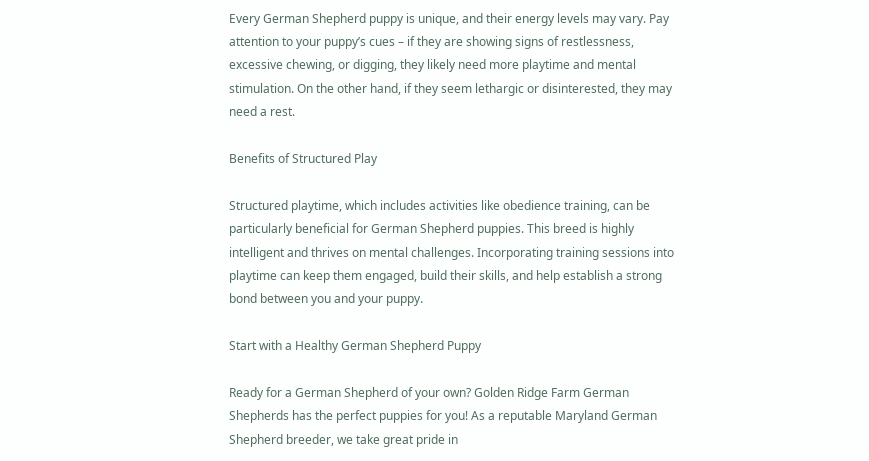Every German Shepherd puppy is unique, and their energy levels may vary. Pay attention to your puppy’s cues – if they are showing signs of restlessness, excessive chewing, or digging, they likely need more playtime and mental stimulation. On the other hand, if they seem lethargic or disinterested, they may need a rest.

Benefits of Structured Play

Structured playtime, which includes activities like obedience training, can be particularly beneficial for German Shepherd puppies. This breed is highly intelligent and thrives on mental challenges. Incorporating training sessions into playtime can keep them engaged, build their skills, and help establish a strong bond between you and your puppy.

Start with a Healthy German Shepherd Puppy

Ready for a German Shepherd of your own? Golden Ridge Farm German Shepherds has the perfect puppies for you! As a reputable Maryland German Shepherd breeder, we take great pride in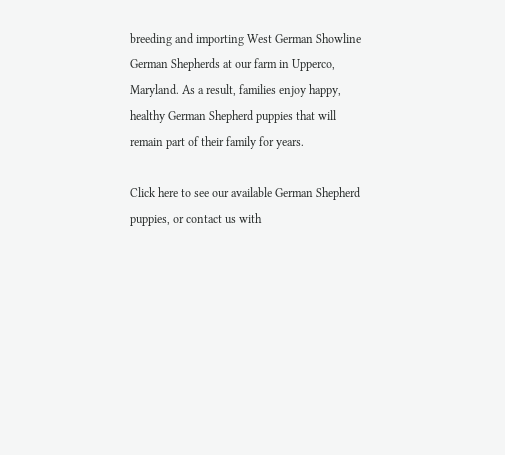breeding and importing West German Showline German Shepherds at our farm in Upperco, Maryland. As a result, families enjoy happy, healthy German Shepherd puppies that will remain part of their family for years.

Click here to see our available German Shepherd puppies, or contact us with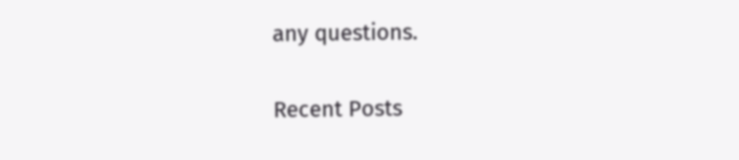any questions.

Recent Posts